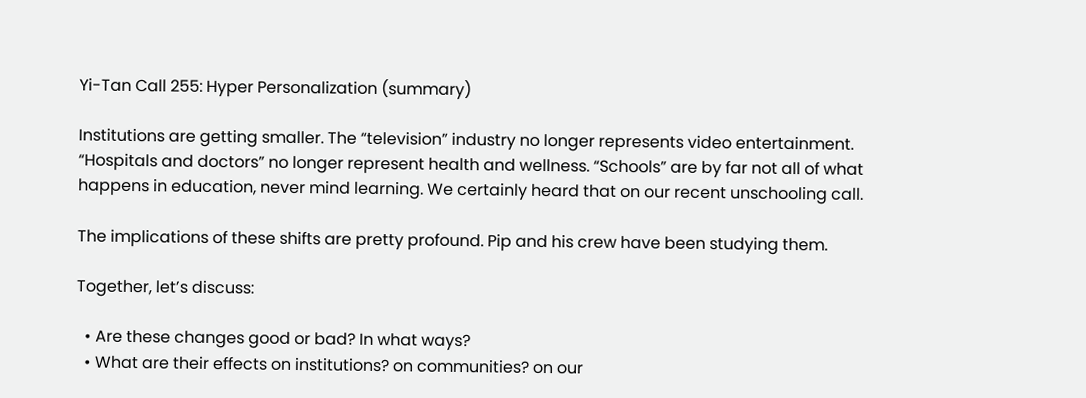Yi-Tan Call 255: Hyper Personalization (summary)

Institutions are getting smaller. The “television” industry no longer represents video entertainment. “Hospitals and doctors” no longer represent health and wellness. “Schools” are by far not all of what happens in education, never mind learning. We certainly heard that on our recent unschooling call.

The implications of these shifts are pretty profound. Pip and his crew have been studying them.

Together, let’s discuss:

  • Are these changes good or bad? In what ways?
  • What are their effects on institutions? on communities? on our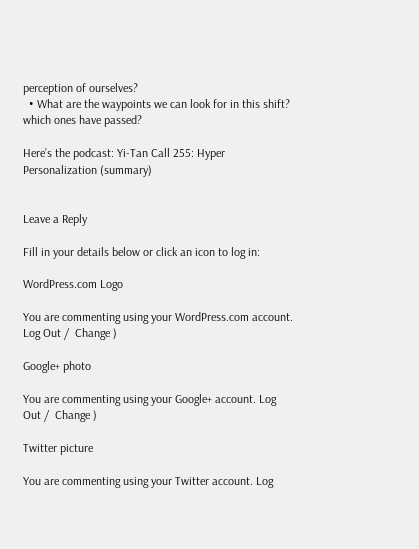perception of ourselves?
  • What are the waypoints we can look for in this shift? which ones have passed?

Here’s the podcast: Yi-Tan Call 255: Hyper Personalization (summary)


Leave a Reply

Fill in your details below or click an icon to log in:

WordPress.com Logo

You are commenting using your WordPress.com account. Log Out /  Change )

Google+ photo

You are commenting using your Google+ account. Log Out /  Change )

Twitter picture

You are commenting using your Twitter account. Log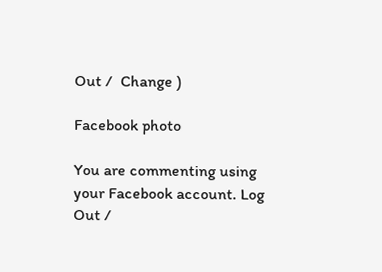Out /  Change )

Facebook photo

You are commenting using your Facebook account. Log Out /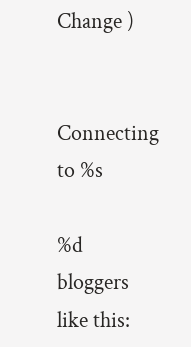Change )


Connecting to %s

%d bloggers like this: